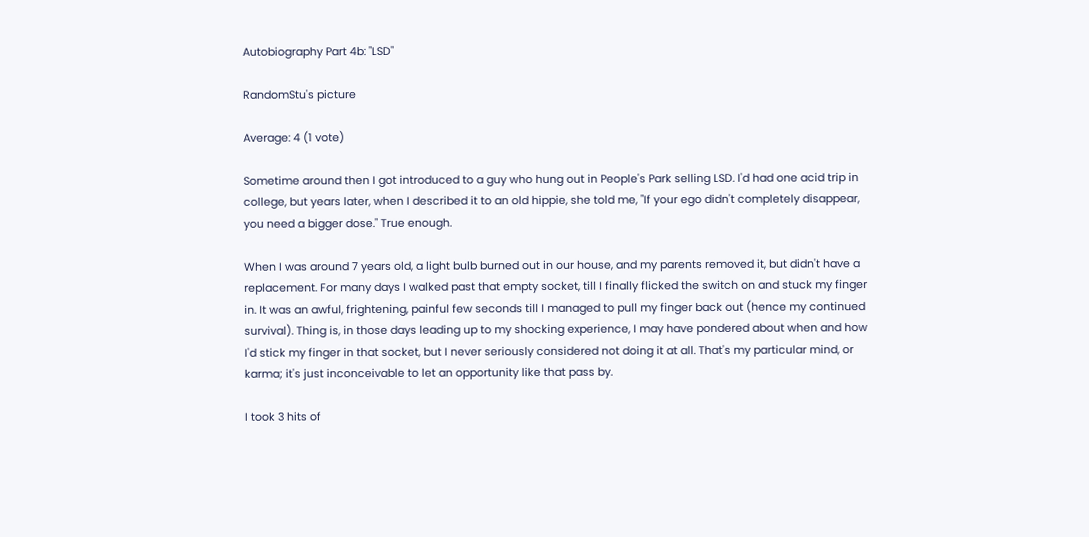Autobiography Part 4b: "LSD"

RandomStu's picture

Average: 4 (1 vote)

Sometime around then I got introduced to a guy who hung out in People's Park selling LSD. I'd had one acid trip in college, but years later, when I described it to an old hippie, she told me, "If your ego didn't completely disappear, you need a bigger dose." True enough.

When I was around 7 years old, a light bulb burned out in our house, and my parents removed it, but didn't have a replacement. For many days I walked past that empty socket, till I finally flicked the switch on and stuck my finger in. It was an awful, frightening, painful few seconds till I managed to pull my finger back out (hence my continued survival). Thing is, in those days leading up to my shocking experience, I may have pondered about when and how I'd stick my finger in that socket, but I never seriously considered not doing it at all. That's my particular mind, or karma; it's just inconceivable to let an opportunity like that pass by.

I took 3 hits of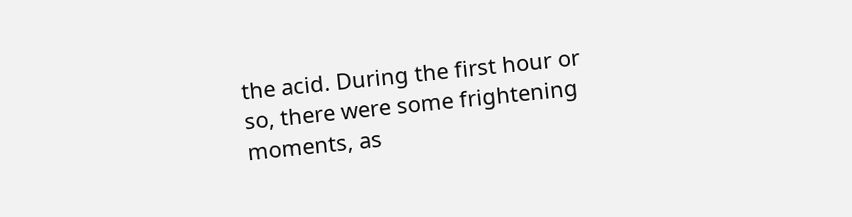the acid. During the first hour or so, there were some frightening moments, as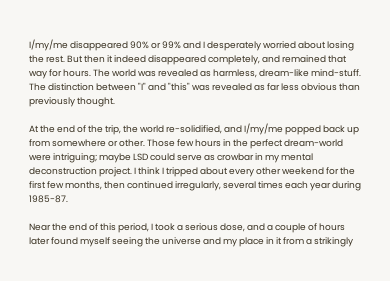I/my/me disappeared 90% or 99% and I desperately worried about losing the rest. But then it indeed disappeared completely, and remained that way for hours. The world was revealed as harmless, dream-like mind-stuff. The distinction between "I" and "this" was revealed as far less obvious than previously thought.

At the end of the trip, the world re-solidified, and I/my/me popped back up from somewhere or other. Those few hours in the perfect dream-world were intriguing; maybe LSD could serve as crowbar in my mental deconstruction project. I think I tripped about every other weekend for the first few months, then continued irregularly, several times each year during 1985-87.

Near the end of this period, I took a serious dose, and a couple of hours later found myself seeing the universe and my place in it from a strikingly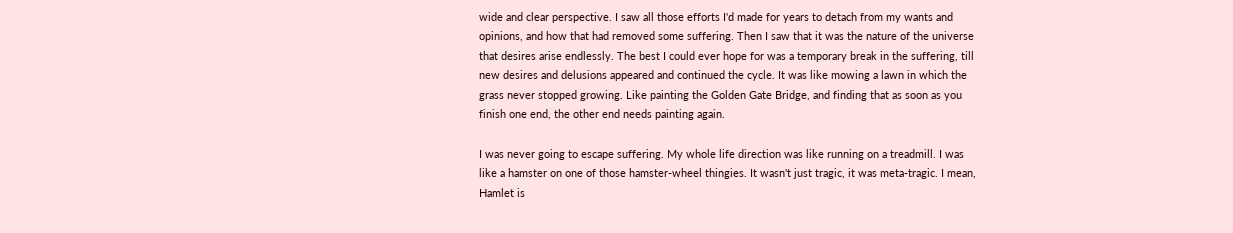wide and clear perspective. I saw all those efforts I'd made for years to detach from my wants and opinions, and how that had removed some suffering. Then I saw that it was the nature of the universe that desires arise endlessly. The best I could ever hope for was a temporary break in the suffering, till new desires and delusions appeared and continued the cycle. It was like mowing a lawn in which the grass never stopped growing. Like painting the Golden Gate Bridge, and finding that as soon as you finish one end, the other end needs painting again.

I was never going to escape suffering. My whole life direction was like running on a treadmill. I was like a hamster on one of those hamster-wheel thingies. It wasn't just tragic, it was meta-tragic. I mean, Hamlet is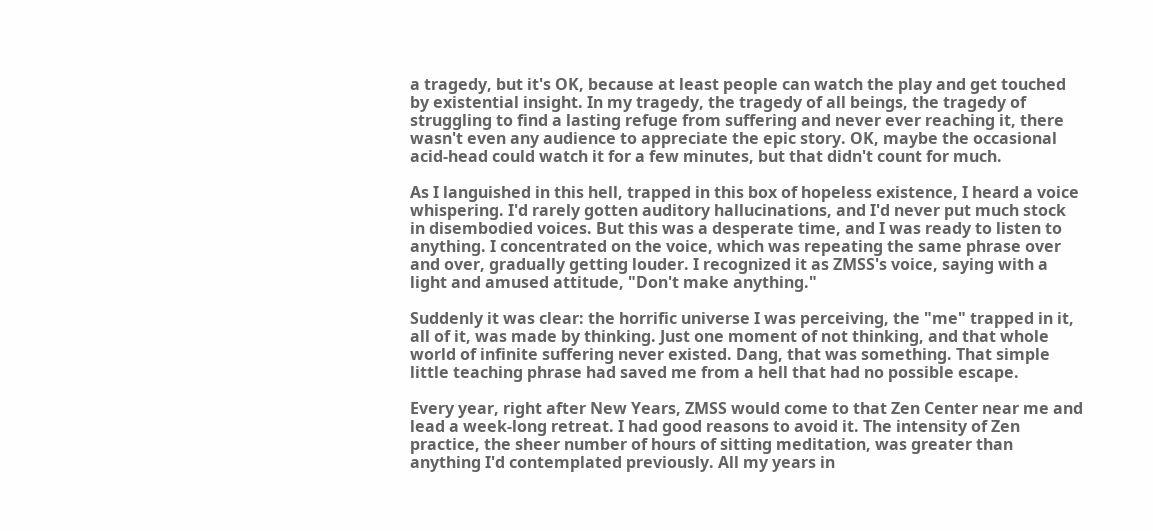a tragedy, but it's OK, because at least people can watch the play and get touched by existential insight. In my tragedy, the tragedy of all beings, the tragedy of struggling to find a lasting refuge from suffering and never ever reaching it, there wasn't even any audience to appreciate the epic story. OK, maybe the occasional acid-head could watch it for a few minutes, but that didn't count for much.

As I languished in this hell, trapped in this box of hopeless existence, I heard a voice whispering. I'd rarely gotten auditory hallucinations, and I'd never put much stock in disembodied voices. But this was a desperate time, and I was ready to listen to anything. I concentrated on the voice, which was repeating the same phrase over and over, gradually getting louder. I recognized it as ZMSS's voice, saying with a light and amused attitude, "Don't make anything."

Suddenly it was clear: the horrific universe I was perceiving, the "me" trapped in it, all of it, was made by thinking. Just one moment of not thinking, and that whole world of infinite suffering never existed. Dang, that was something. That simple little teaching phrase had saved me from a hell that had no possible escape.

Every year, right after New Years, ZMSS would come to that Zen Center near me and lead a week-long retreat. I had good reasons to avoid it. The intensity of Zen practice, the sheer number of hours of sitting meditation, was greater than anything I'd contemplated previously. All my years in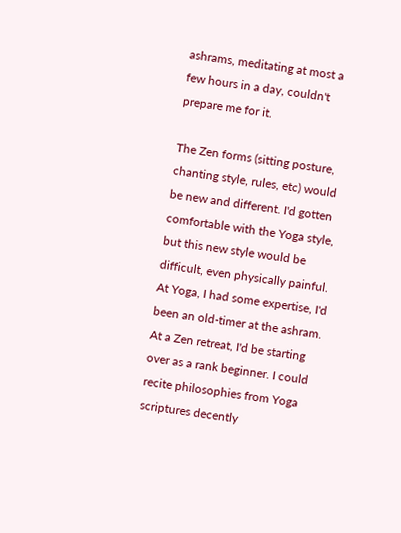ashrams, meditating at most a few hours in a day, couldn't prepare me for it.

The Zen forms (sitting posture, chanting style, rules, etc) would be new and different. I'd gotten comfortable with the Yoga style, but this new style would be difficult, even physically painful. At Yoga, I had some expertise, I'd been an old-timer at the ashram. At a Zen retreat, I'd be starting over as a rank beginner. I could recite philosophies from Yoga scriptures decently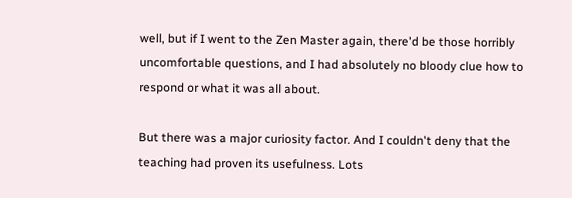well, but if I went to the Zen Master again, there'd be those horribly uncomfortable questions, and I had absolutely no bloody clue how to respond or what it was all about.

But there was a major curiosity factor. And I couldn't deny that the teaching had proven its usefulness. Lots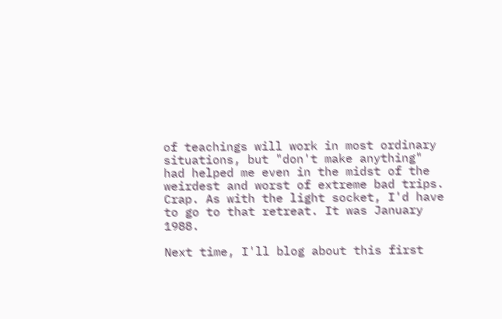of teachings will work in most ordinary situations, but "don't make anything" had helped me even in the midst of the weirdest and worst of extreme bad trips. Crap. As with the light socket, I'd have to go to that retreat. It was January 1988.

Next time, I'll blog about this first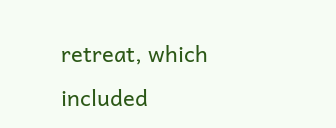retreat, which included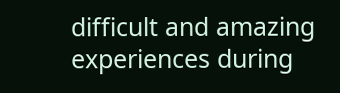difficult and amazing experiences during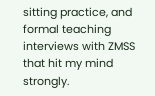sitting practice, and formal teaching interviews with ZMSS that hit my mind strongly.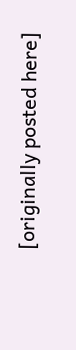[originally posted here]